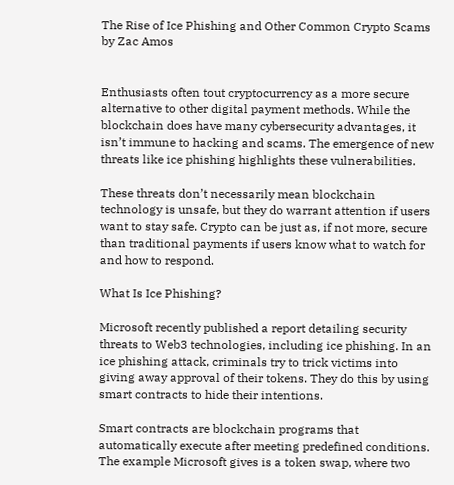The Rise of Ice Phishing and Other Common Crypto Scams by Zac Amos


Enthusiasts often tout cryptocurrency as a more secure alternative to other digital payment methods. While the blockchain does have many cybersecurity advantages, it isn’t immune to hacking and scams. The emergence of new threats like ice phishing highlights these vulnerabilities.

These threats don’t necessarily mean blockchain technology is unsafe, but they do warrant attention if users want to stay safe. Crypto can be just as, if not more, secure than traditional payments if users know what to watch for and how to respond.

What Is Ice Phishing?

Microsoft recently published a report detailing security threats to Web3 technologies, including ice phishing. In an ice phishing attack, criminals try to trick victims into giving away approval of their tokens. They do this by using smart contracts to hide their intentions.

Smart contracts are blockchain programs that automatically execute after meeting predefined conditions. The example Microsoft gives is a token swap, where two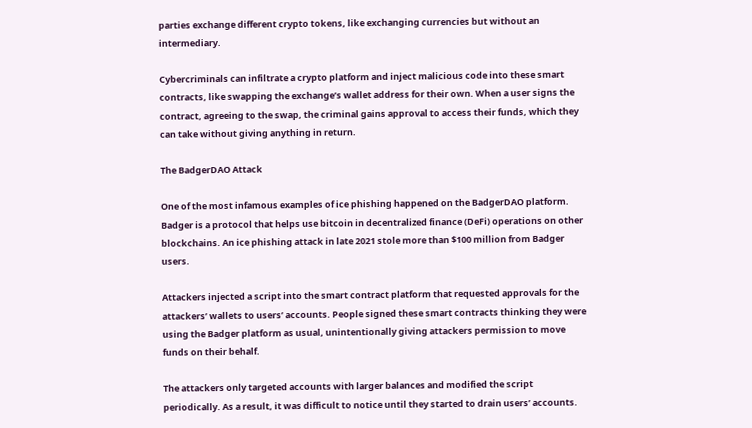parties exchange different crypto tokens, like exchanging currencies but without an intermediary.

Cybercriminals can infiltrate a crypto platform and inject malicious code into these smart contracts, like swapping the exchange’s wallet address for their own. When a user signs the contract, agreeing to the swap, the criminal gains approval to access their funds, which they can take without giving anything in return.

The BadgerDAO Attack

One of the most infamous examples of ice phishing happened on the BadgerDAO platform. Badger is a protocol that helps use bitcoin in decentralized finance (DeFi) operations on other blockchains. An ice phishing attack in late 2021 stole more than $100 million from Badger users.

Attackers injected a script into the smart contract platform that requested approvals for the attackers’ wallets to users’ accounts. People signed these smart contracts thinking they were using the Badger platform as usual, unintentionally giving attackers permission to move funds on their behalf.

The attackers only targeted accounts with larger balances and modified the script periodically. As a result, it was difficult to notice until they started to drain users’ accounts.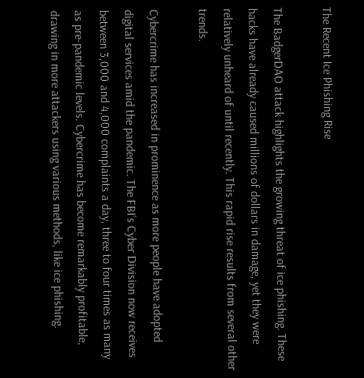The Recent Ice Phishing Rise

The BadgerDAO attack highlights the growing threat of ice phishing. These hacks have already caused millions of dollars in damage, yet they were relatively unheard of until recently. This rapid rise results from several other trends.

Cybercrime has increased in prominence as more people have adopted digital services amid the pandemic. The FBI’s Cyber Division now receives between 3,000 and 4,000 complaints a day, three to four times as many as pre-pandemic levels. Cybercrime has become remarkably profitable, drawing in more attackers using various methods, like ice phishing.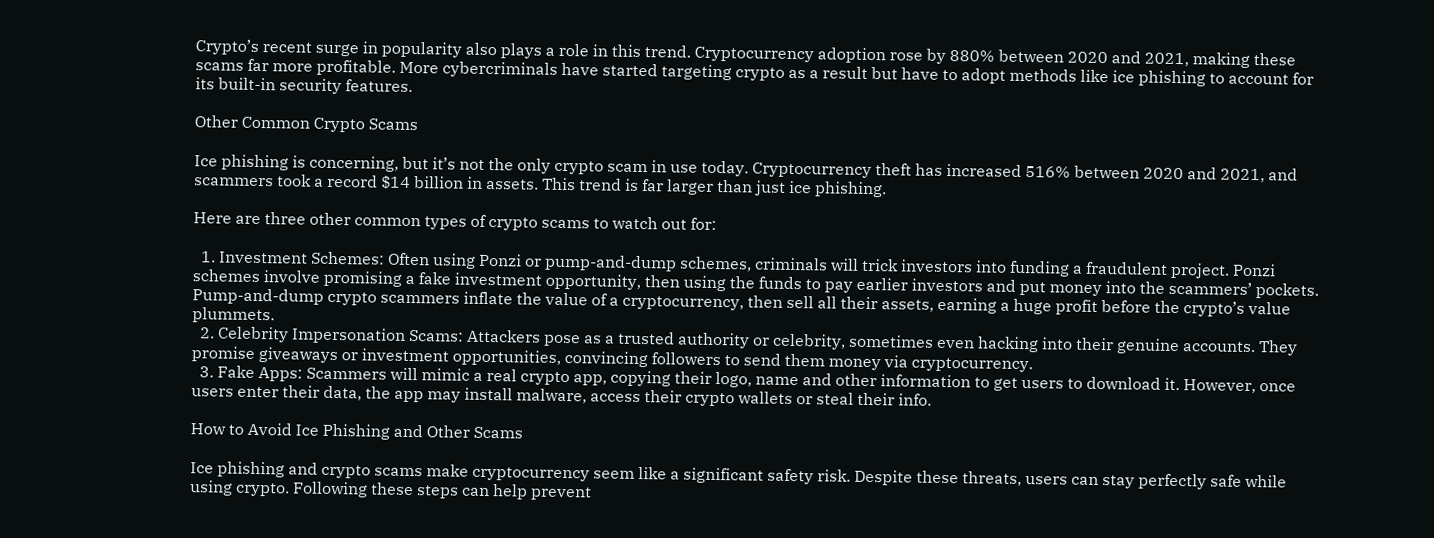Crypto’s recent surge in popularity also plays a role in this trend. Cryptocurrency adoption rose by 880% between 2020 and 2021, making these scams far more profitable. More cybercriminals have started targeting crypto as a result but have to adopt methods like ice phishing to account for its built-in security features.

Other Common Crypto Scams

Ice phishing is concerning, but it’s not the only crypto scam in use today. Cryptocurrency theft has increased 516% between 2020 and 2021, and scammers took a record $14 billion in assets. This trend is far larger than just ice phishing.

Here are three other common types of crypto scams to watch out for:

  1. Investment Schemes: Often using Ponzi or pump-and-dump schemes, criminals will trick investors into funding a fraudulent project. Ponzi schemes involve promising a fake investment opportunity, then using the funds to pay earlier investors and put money into the scammers’ pockets. Pump-and-dump crypto scammers inflate the value of a cryptocurrency, then sell all their assets, earning a huge profit before the crypto’s value plummets.
  2. Celebrity Impersonation Scams: Attackers pose as a trusted authority or celebrity, sometimes even hacking into their genuine accounts. They promise giveaways or investment opportunities, convincing followers to send them money via cryptocurrency.
  3. Fake Apps: Scammers will mimic a real crypto app, copying their logo, name and other information to get users to download it. However, once users enter their data, the app may install malware, access their crypto wallets or steal their info.

How to Avoid Ice Phishing and Other Scams

Ice phishing and crypto scams make cryptocurrency seem like a significant safety risk. Despite these threats, users can stay perfectly safe while using crypto. Following these steps can help prevent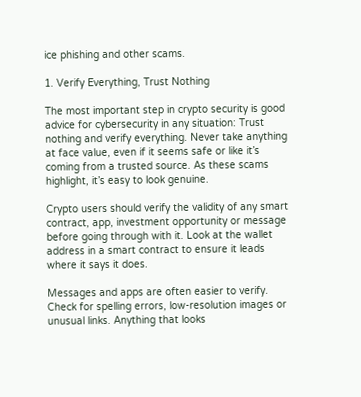ice phishing and other scams.

1. Verify Everything, Trust Nothing

The most important step in crypto security is good advice for cybersecurity in any situation: Trust nothing and verify everything. Never take anything at face value, even if it seems safe or like it’s coming from a trusted source. As these scams highlight, it’s easy to look genuine.

Crypto users should verify the validity of any smart contract, app, investment opportunity or message before going through with it. Look at the wallet address in a smart contract to ensure it leads where it says it does.

Messages and apps are often easier to verify. Check for spelling errors, low-resolution images or unusual links. Anything that looks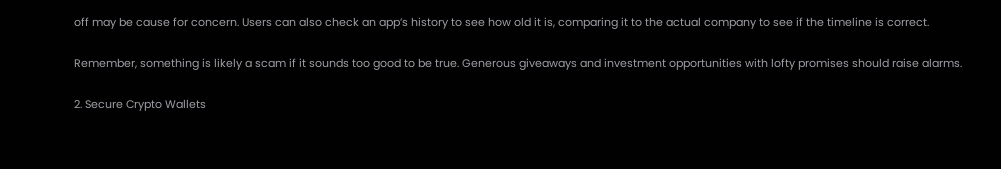off may be cause for concern. Users can also check an app’s history to see how old it is, comparing it to the actual company to see if the timeline is correct.

Remember, something is likely a scam if it sounds too good to be true. Generous giveaways and investment opportunities with lofty promises should raise alarms.

2. Secure Crypto Wallets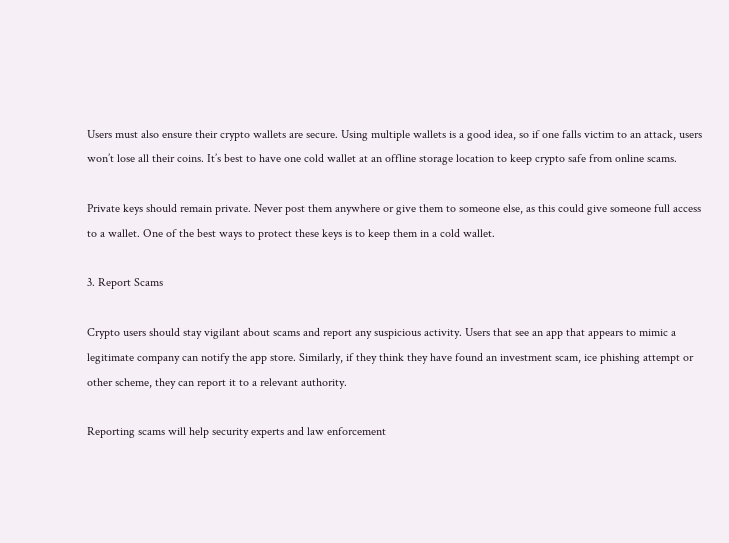Users must also ensure their crypto wallets are secure. Using multiple wallets is a good idea, so if one falls victim to an attack, users won’t lose all their coins. It’s best to have one cold wallet at an offline storage location to keep crypto safe from online scams.

Private keys should remain private. Never post them anywhere or give them to someone else, as this could give someone full access to a wallet. One of the best ways to protect these keys is to keep them in a cold wallet.

3. Report Scams

Crypto users should stay vigilant about scams and report any suspicious activity. Users that see an app that appears to mimic a legitimate company can notify the app store. Similarly, if they think they have found an investment scam, ice phishing attempt or other scheme, they can report it to a relevant authority.

Reporting scams will help security experts and law enforcement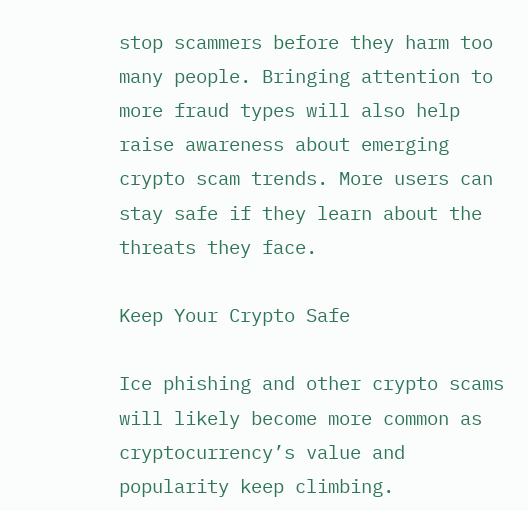stop scammers before they harm too many people. Bringing attention to more fraud types will also help raise awareness about emerging crypto scam trends. More users can stay safe if they learn about the threats they face.

Keep Your Crypto Safe

Ice phishing and other crypto scams will likely become more common as cryptocurrency’s value and popularity keep climbing.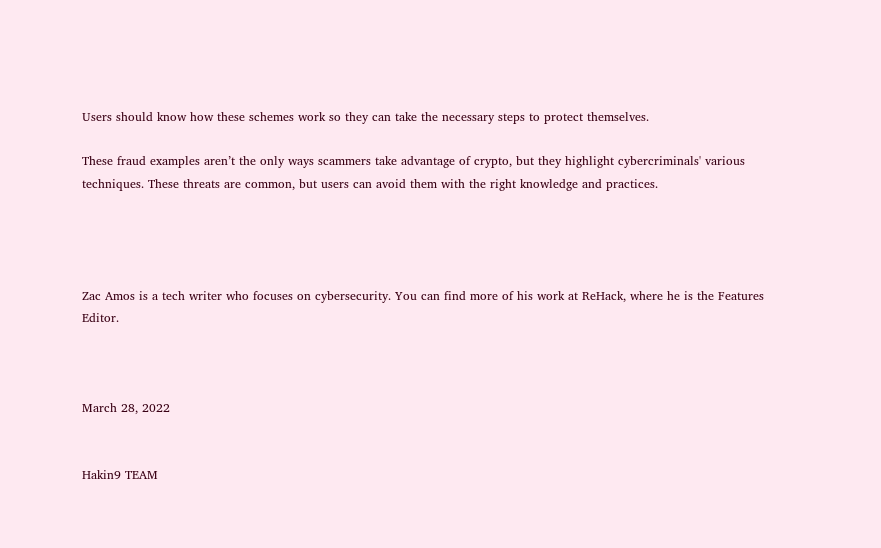Users should know how these schemes work so they can take the necessary steps to protect themselves.

These fraud examples aren’t the only ways scammers take advantage of crypto, but they highlight cybercriminals' various techniques. These threats are common, but users can avoid them with the right knowledge and practices.




Zac Amos is a tech writer who focuses on cybersecurity. You can find more of his work at ReHack, where he is the Features Editor.



March 28, 2022


Hakin9 TEAM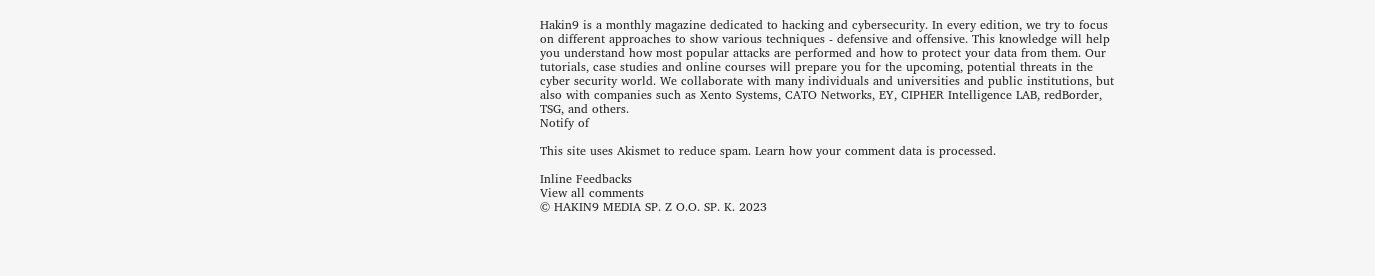Hakin9 is a monthly magazine dedicated to hacking and cybersecurity. In every edition, we try to focus on different approaches to show various techniques - defensive and offensive. This knowledge will help you understand how most popular attacks are performed and how to protect your data from them. Our tutorials, case studies and online courses will prepare you for the upcoming, potential threats in the cyber security world. We collaborate with many individuals and universities and public institutions, but also with companies such as Xento Systems, CATO Networks, EY, CIPHER Intelligence LAB, redBorder, TSG, and others.
Notify of

This site uses Akismet to reduce spam. Learn how your comment data is processed.

Inline Feedbacks
View all comments
© HAKIN9 MEDIA SP. Z O.O. SP. K. 2023